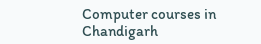Computer courses in Chandigarh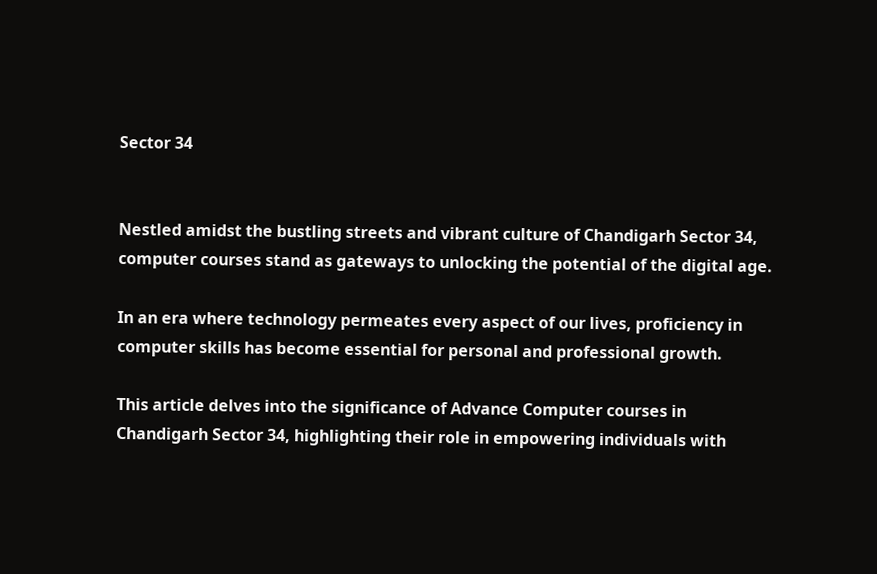Sector 34


Nestled amidst the bustling streets and vibrant culture of Chandigarh Sector 34, computer courses stand as gateways to unlocking the potential of the digital age.

In an era where technology permeates every aspect of our lives, proficiency in computer skills has become essential for personal and professional growth.

This article delves into the significance of Advance Computer courses in Chandigarh Sector 34, highlighting their role in empowering individuals with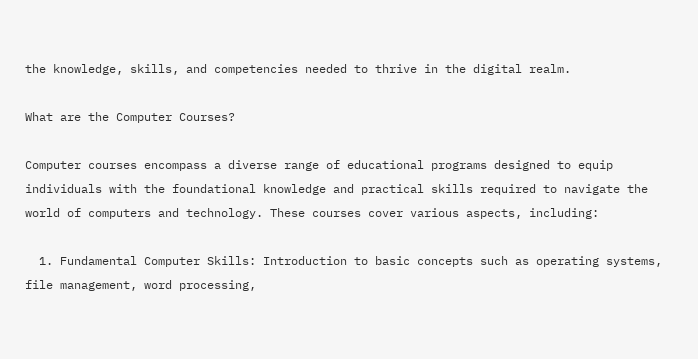the knowledge, skills, and competencies needed to thrive in the digital realm.

What are the Computer Courses?

Computer courses encompass a diverse range of educational programs designed to equip individuals with the foundational knowledge and practical skills required to navigate the world of computers and technology. These courses cover various aspects, including:

  1. Fundamental Computer Skills: Introduction to basic concepts such as operating systems, file management, word processing,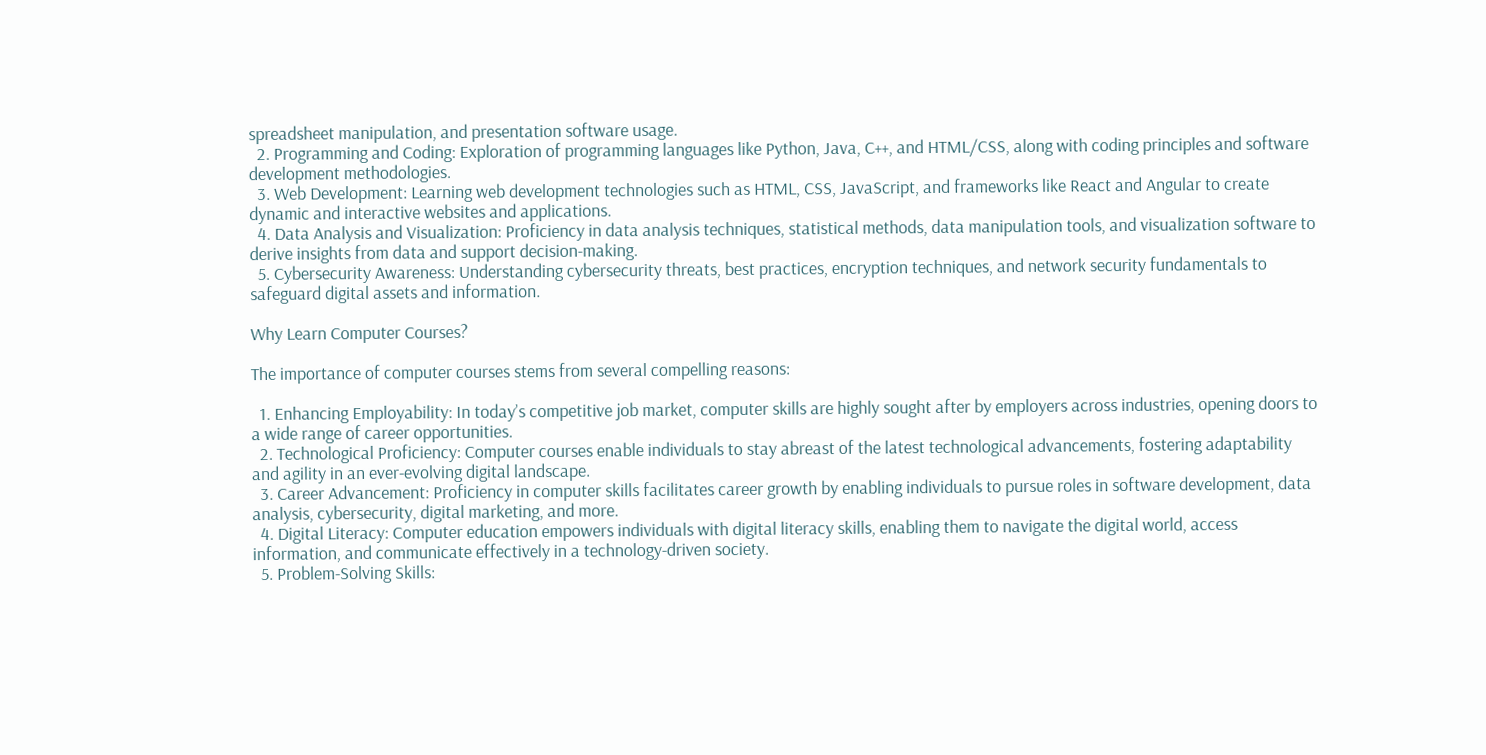spreadsheet manipulation, and presentation software usage.
  2. Programming and Coding: Exploration of programming languages like Python, Java, C++, and HTML/CSS, along with coding principles and software development methodologies.
  3. Web Development: Learning web development technologies such as HTML, CSS, JavaScript, and frameworks like React and Angular to create dynamic and interactive websites and applications.
  4. Data Analysis and Visualization: Proficiency in data analysis techniques, statistical methods, data manipulation tools, and visualization software to derive insights from data and support decision-making.
  5. Cybersecurity Awareness: Understanding cybersecurity threats, best practices, encryption techniques, and network security fundamentals to safeguard digital assets and information.

Why Learn Computer Courses?

The importance of computer courses stems from several compelling reasons:

  1. Enhancing Employability: In today’s competitive job market, computer skills are highly sought after by employers across industries, opening doors to a wide range of career opportunities.
  2. Technological Proficiency: Computer courses enable individuals to stay abreast of the latest technological advancements, fostering adaptability and agility in an ever-evolving digital landscape.
  3. Career Advancement: Proficiency in computer skills facilitates career growth by enabling individuals to pursue roles in software development, data analysis, cybersecurity, digital marketing, and more.
  4. Digital Literacy: Computer education empowers individuals with digital literacy skills, enabling them to navigate the digital world, access information, and communicate effectively in a technology-driven society.
  5. Problem-Solving Skills: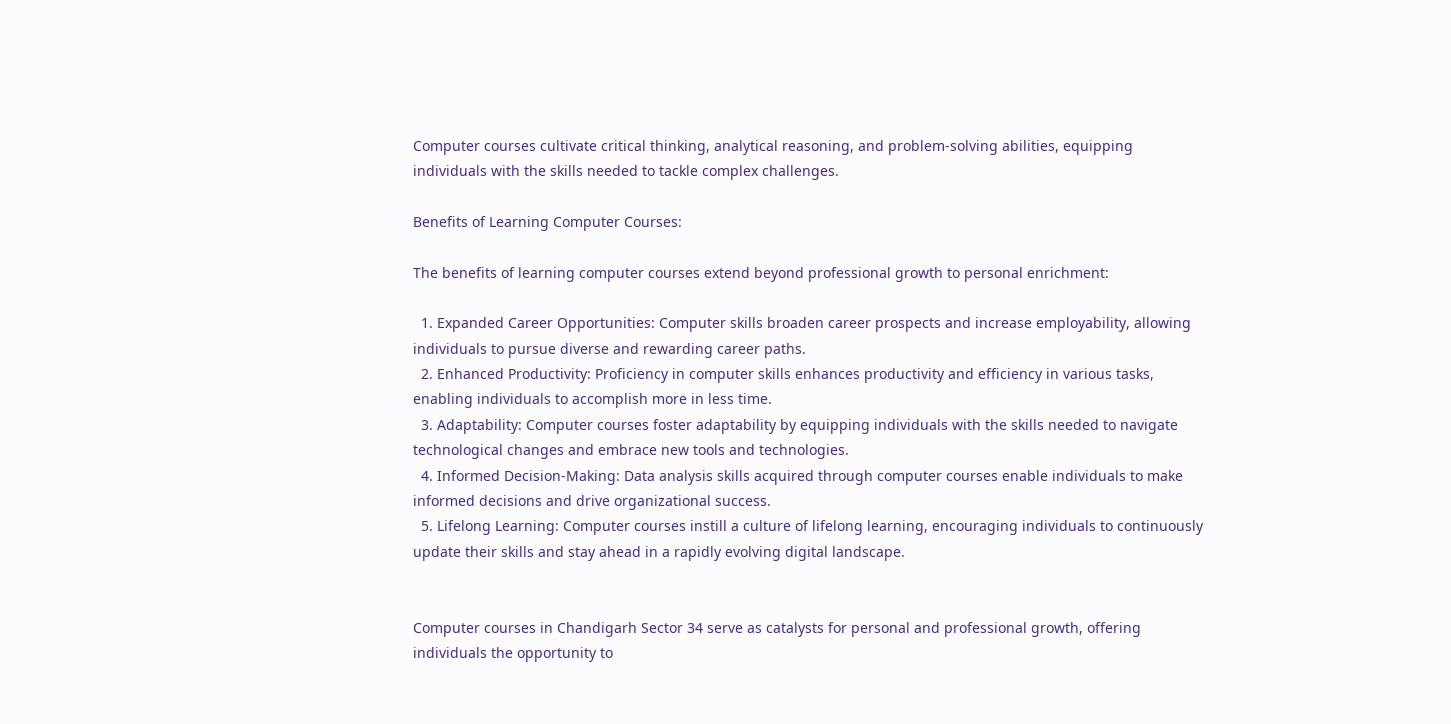Computer courses cultivate critical thinking, analytical reasoning, and problem-solving abilities, equipping individuals with the skills needed to tackle complex challenges.

Benefits of Learning Computer Courses:

The benefits of learning computer courses extend beyond professional growth to personal enrichment:

  1. Expanded Career Opportunities: Computer skills broaden career prospects and increase employability, allowing individuals to pursue diverse and rewarding career paths.
  2. Enhanced Productivity: Proficiency in computer skills enhances productivity and efficiency in various tasks, enabling individuals to accomplish more in less time.
  3. Adaptability: Computer courses foster adaptability by equipping individuals with the skills needed to navigate technological changes and embrace new tools and technologies.
  4. Informed Decision-Making: Data analysis skills acquired through computer courses enable individuals to make informed decisions and drive organizational success.
  5. Lifelong Learning: Computer courses instill a culture of lifelong learning, encouraging individuals to continuously update their skills and stay ahead in a rapidly evolving digital landscape.


Computer courses in Chandigarh Sector 34 serve as catalysts for personal and professional growth, offering individuals the opportunity to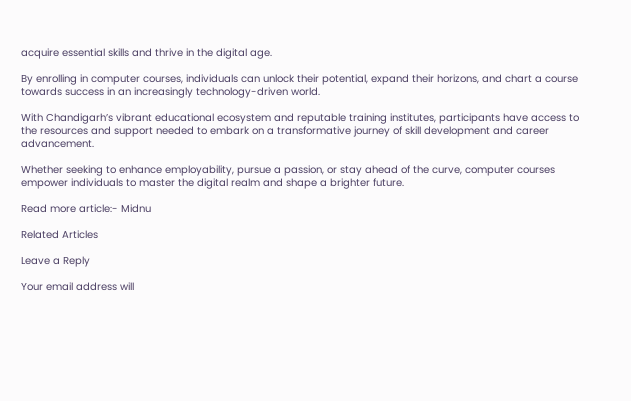acquire essential skills and thrive in the digital age.

By enrolling in computer courses, individuals can unlock their potential, expand their horizons, and chart a course towards success in an increasingly technology-driven world.

With Chandigarh’s vibrant educational ecosystem and reputable training institutes, participants have access to the resources and support needed to embark on a transformative journey of skill development and career advancement.

Whether seeking to enhance employability, pursue a passion, or stay ahead of the curve, computer courses empower individuals to master the digital realm and shape a brighter future.

Read more article:- Midnu

Related Articles

Leave a Reply

Your email address will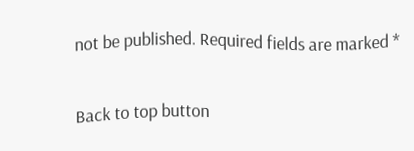not be published. Required fields are marked *

Back to top button